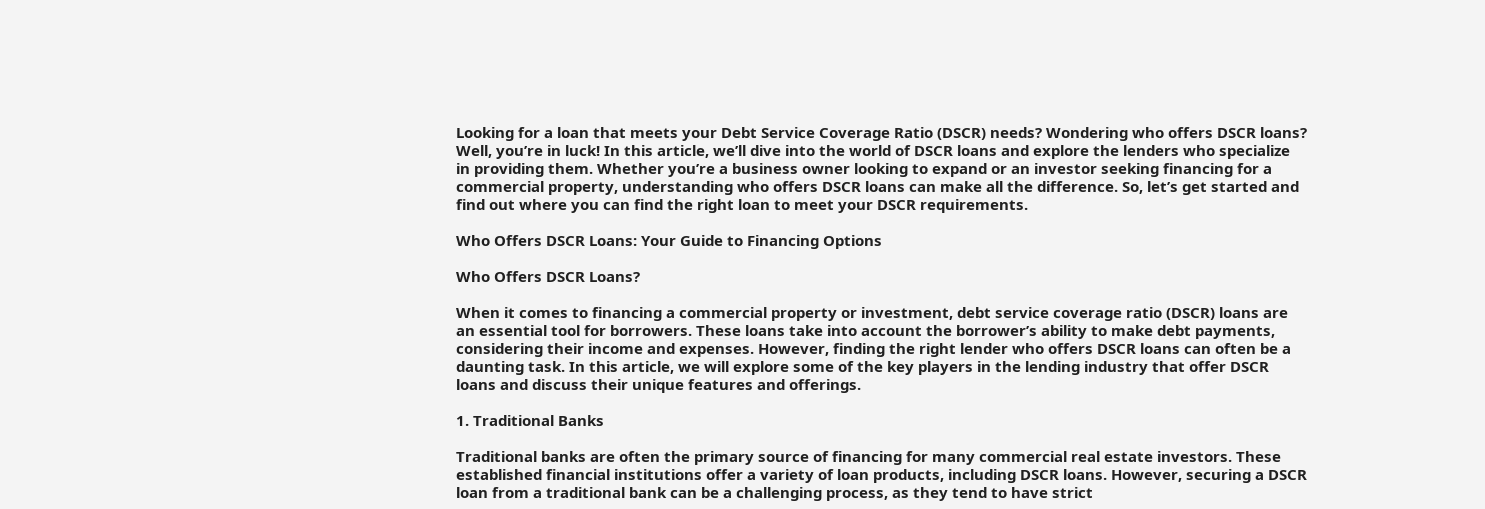Looking for a loan that meets your Debt Service Coverage Ratio (DSCR) needs? Wondering who offers DSCR loans? Well, you’re in luck! In this article, we’ll dive into the world of DSCR loans and explore the lenders who specialize in providing them. Whether you’re a business owner looking to expand or an investor seeking financing for a commercial property, understanding who offers DSCR loans can make all the difference. So, let’s get started and find out where you can find the right loan to meet your DSCR requirements.

Who Offers DSCR Loans: Your Guide to Financing Options

Who Offers DSCR Loans?

When it comes to financing a commercial property or investment, debt service coverage ratio (DSCR) loans are an essential tool for borrowers. These loans take into account the borrower’s ability to make debt payments, considering their income and expenses. However, finding the right lender who offers DSCR loans can often be a daunting task. In this article, we will explore some of the key players in the lending industry that offer DSCR loans and discuss their unique features and offerings.

1. Traditional Banks

Traditional banks are often the primary source of financing for many commercial real estate investors. These established financial institutions offer a variety of loan products, including DSCR loans. However, securing a DSCR loan from a traditional bank can be a challenging process, as they tend to have strict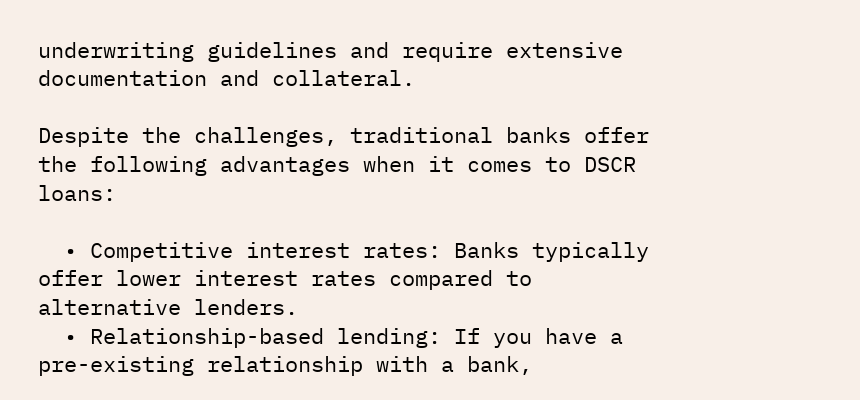underwriting guidelines and require extensive documentation and collateral.

Despite the challenges, traditional banks offer the following advantages when it comes to DSCR loans:

  • Competitive interest rates: Banks typically offer lower interest rates compared to alternative lenders.
  • Relationship-based lending: If you have a pre-existing relationship with a bank,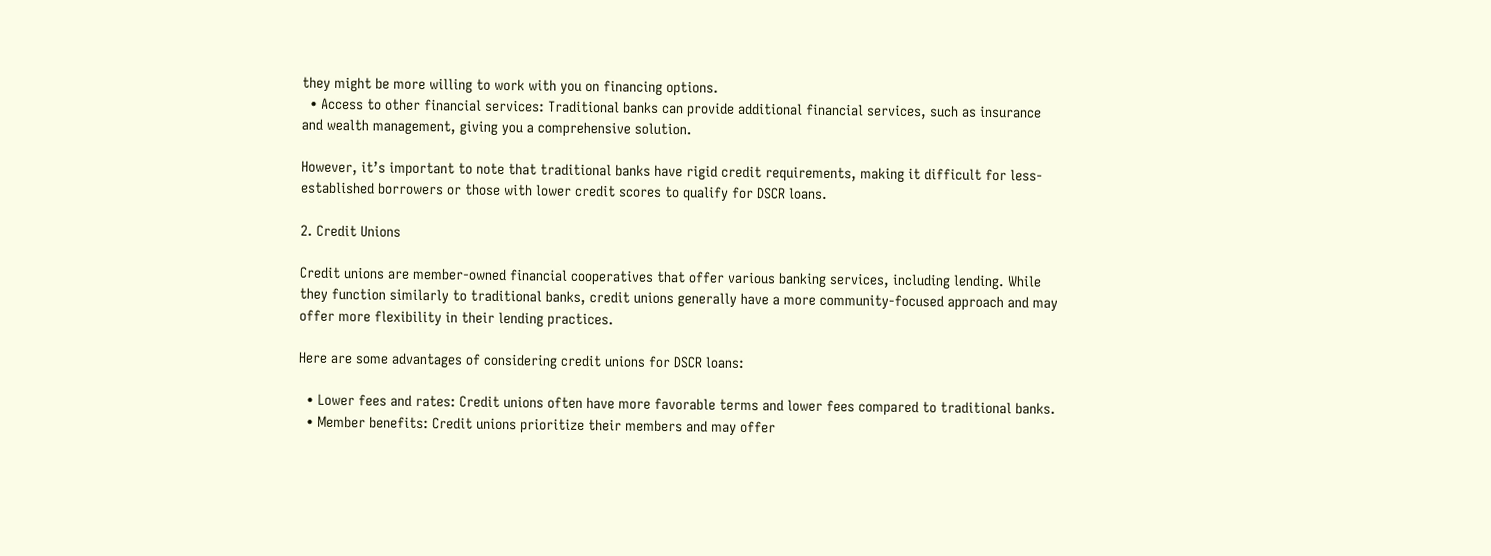they might be more willing to work with you on financing options.
  • Access to other financial services: Traditional banks can provide additional financial services, such as insurance and wealth management, giving you a comprehensive solution.

However, it’s important to note that traditional banks have rigid credit requirements, making it difficult for less-established borrowers or those with lower credit scores to qualify for DSCR loans.

2. Credit Unions

Credit unions are member-owned financial cooperatives that offer various banking services, including lending. While they function similarly to traditional banks, credit unions generally have a more community-focused approach and may offer more flexibility in their lending practices.

Here are some advantages of considering credit unions for DSCR loans:

  • Lower fees and rates: Credit unions often have more favorable terms and lower fees compared to traditional banks.
  • Member benefits: Credit unions prioritize their members and may offer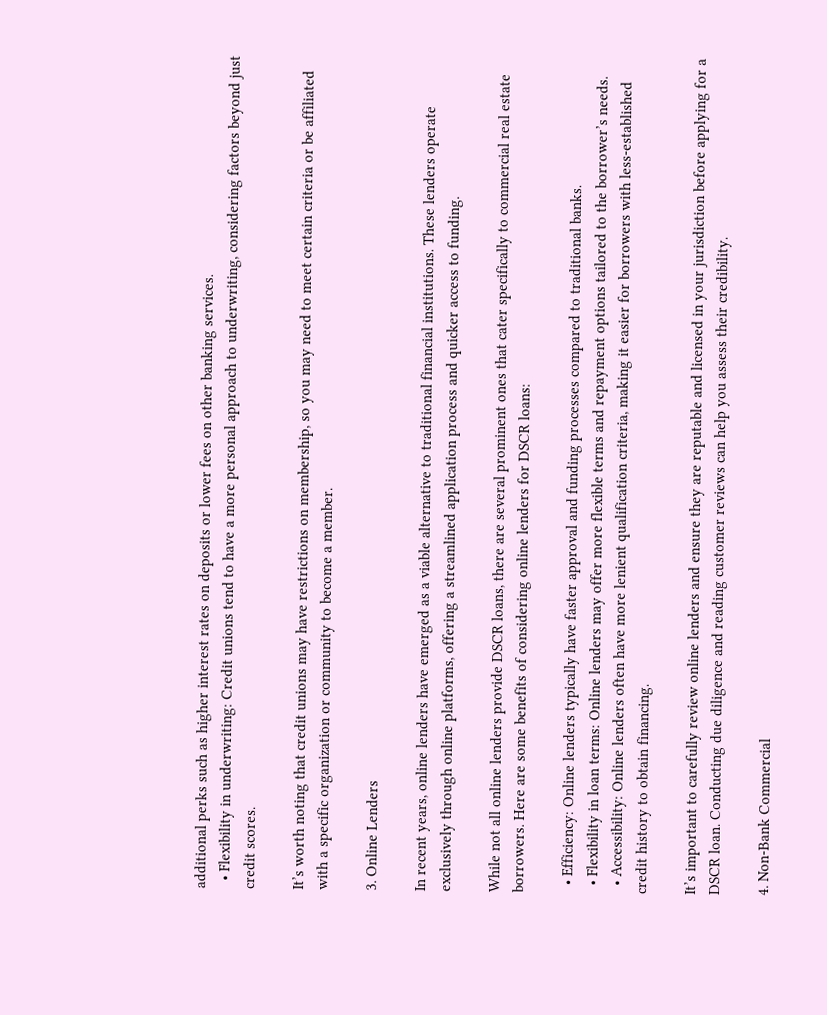additional perks such as higher interest rates on deposits or lower fees on other banking services.
  • Flexibility in underwriting: Credit unions tend to have a more personal approach to underwriting, considering factors beyond just credit scores.

It’s worth noting that credit unions may have restrictions on membership, so you may need to meet certain criteria or be affiliated with a specific organization or community to become a member.

3. Online Lenders

In recent years, online lenders have emerged as a viable alternative to traditional financial institutions. These lenders operate exclusively through online platforms, offering a streamlined application process and quicker access to funding.

While not all online lenders provide DSCR loans, there are several prominent ones that cater specifically to commercial real estate borrowers. Here are some benefits of considering online lenders for DSCR loans:

  • Efficiency: Online lenders typically have faster approval and funding processes compared to traditional banks.
  • Flexibility in loan terms: Online lenders may offer more flexible terms and repayment options tailored to the borrower’s needs.
  • Accessibility: Online lenders often have more lenient qualification criteria, making it easier for borrowers with less-established credit history to obtain financing.

It’s important to carefully review online lenders and ensure they are reputable and licensed in your jurisdiction before applying for a DSCR loan. Conducting due diligence and reading customer reviews can help you assess their credibility.

4. Non-Bank Commercial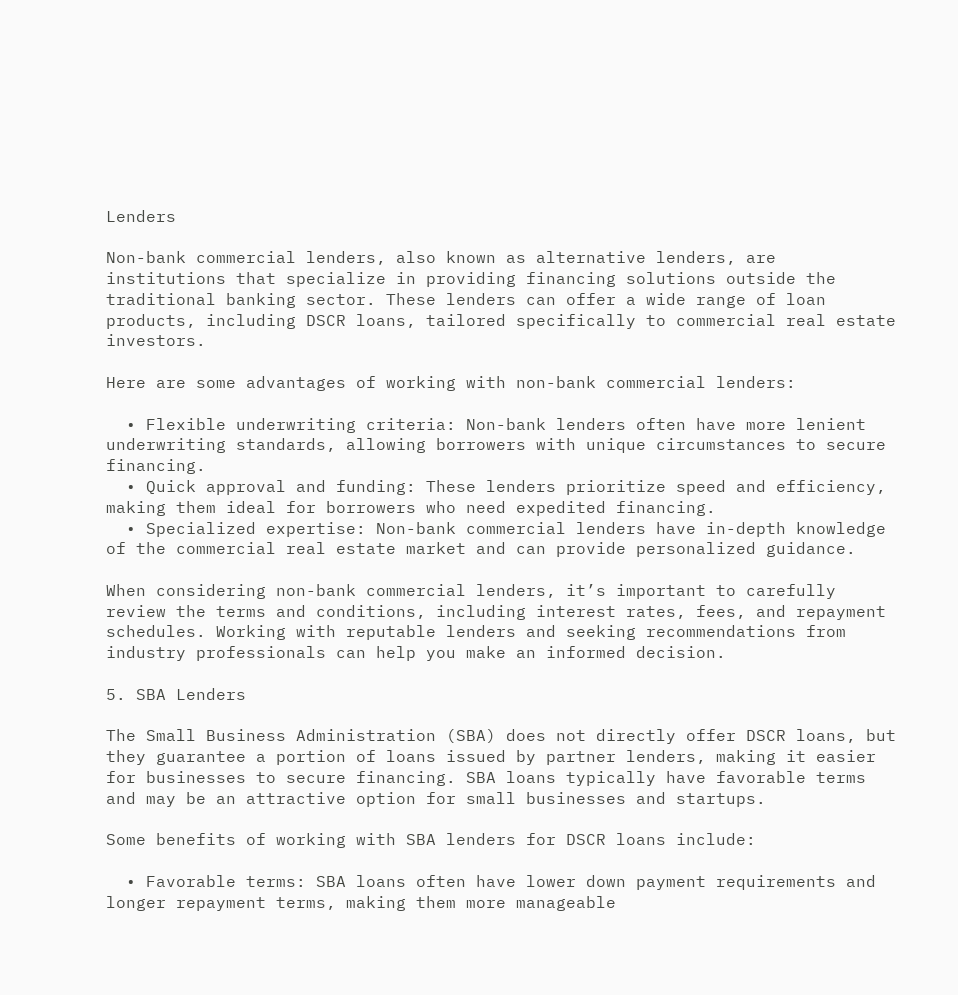Lenders

Non-bank commercial lenders, also known as alternative lenders, are institutions that specialize in providing financing solutions outside the traditional banking sector. These lenders can offer a wide range of loan products, including DSCR loans, tailored specifically to commercial real estate investors.

Here are some advantages of working with non-bank commercial lenders:

  • Flexible underwriting criteria: Non-bank lenders often have more lenient underwriting standards, allowing borrowers with unique circumstances to secure financing.
  • Quick approval and funding: These lenders prioritize speed and efficiency, making them ideal for borrowers who need expedited financing.
  • Specialized expertise: Non-bank commercial lenders have in-depth knowledge of the commercial real estate market and can provide personalized guidance.

When considering non-bank commercial lenders, it’s important to carefully review the terms and conditions, including interest rates, fees, and repayment schedules. Working with reputable lenders and seeking recommendations from industry professionals can help you make an informed decision.

5. SBA Lenders

The Small Business Administration (SBA) does not directly offer DSCR loans, but they guarantee a portion of loans issued by partner lenders, making it easier for businesses to secure financing. SBA loans typically have favorable terms and may be an attractive option for small businesses and startups.

Some benefits of working with SBA lenders for DSCR loans include:

  • Favorable terms: SBA loans often have lower down payment requirements and longer repayment terms, making them more manageable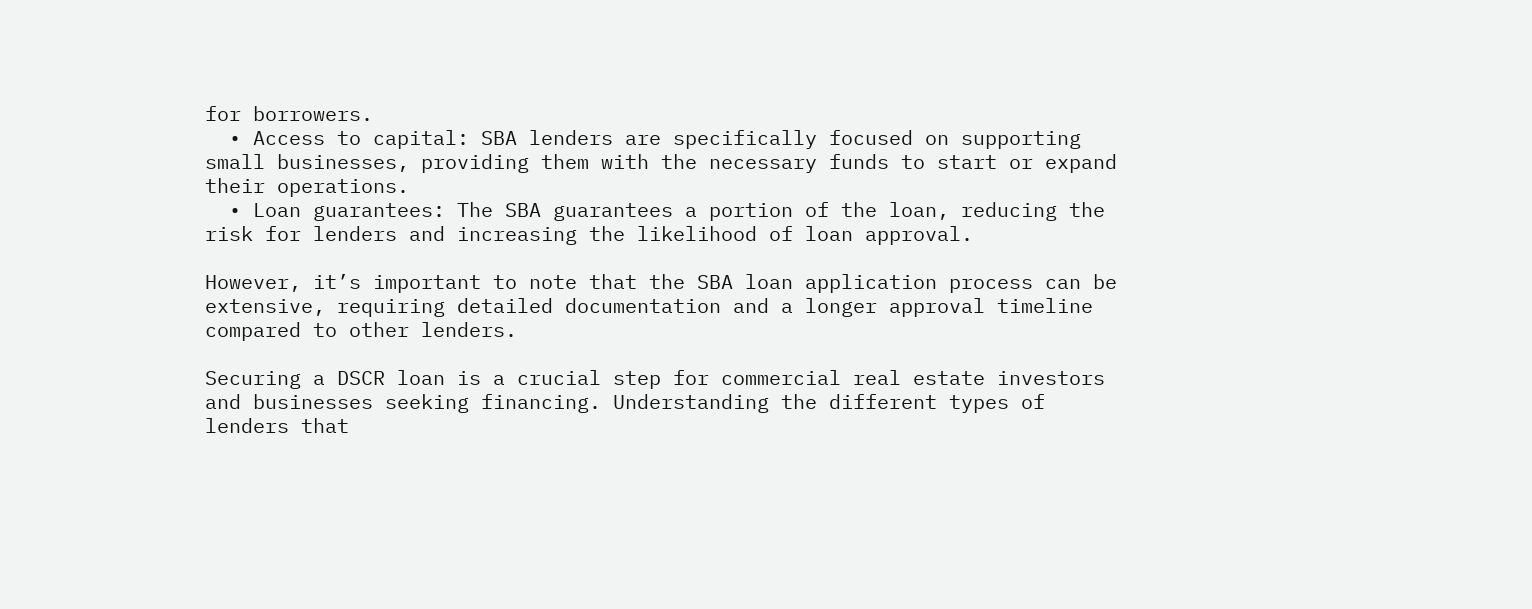for borrowers.
  • Access to capital: SBA lenders are specifically focused on supporting small businesses, providing them with the necessary funds to start or expand their operations.
  • Loan guarantees: The SBA guarantees a portion of the loan, reducing the risk for lenders and increasing the likelihood of loan approval.

However, it’s important to note that the SBA loan application process can be extensive, requiring detailed documentation and a longer approval timeline compared to other lenders.

Securing a DSCR loan is a crucial step for commercial real estate investors and businesses seeking financing. Understanding the different types of lenders that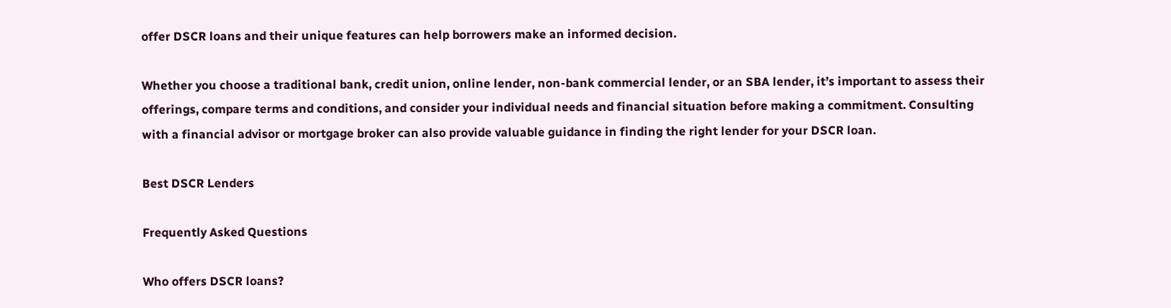offer DSCR loans and their unique features can help borrowers make an informed decision.

Whether you choose a traditional bank, credit union, online lender, non-bank commercial lender, or an SBA lender, it’s important to assess their offerings, compare terms and conditions, and consider your individual needs and financial situation before making a commitment. Consulting with a financial advisor or mortgage broker can also provide valuable guidance in finding the right lender for your DSCR loan.

Best DSCR Lenders

Frequently Asked Questions

Who offers DSCR loans?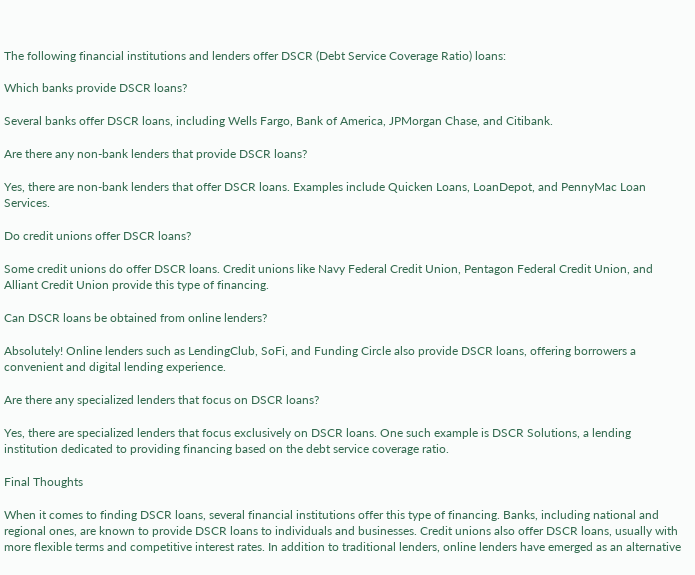The following financial institutions and lenders offer DSCR (Debt Service Coverage Ratio) loans:

Which banks provide DSCR loans?

Several banks offer DSCR loans, including Wells Fargo, Bank of America, JPMorgan Chase, and Citibank.

Are there any non-bank lenders that provide DSCR loans?

Yes, there are non-bank lenders that offer DSCR loans. Examples include Quicken Loans, LoanDepot, and PennyMac Loan Services.

Do credit unions offer DSCR loans?

Some credit unions do offer DSCR loans. Credit unions like Navy Federal Credit Union, Pentagon Federal Credit Union, and Alliant Credit Union provide this type of financing.

Can DSCR loans be obtained from online lenders?

Absolutely! Online lenders such as LendingClub, SoFi, and Funding Circle also provide DSCR loans, offering borrowers a convenient and digital lending experience.

Are there any specialized lenders that focus on DSCR loans?

Yes, there are specialized lenders that focus exclusively on DSCR loans. One such example is DSCR Solutions, a lending institution dedicated to providing financing based on the debt service coverage ratio.

Final Thoughts

When it comes to finding DSCR loans, several financial institutions offer this type of financing. Banks, including national and regional ones, are known to provide DSCR loans to individuals and businesses. Credit unions also offer DSCR loans, usually with more flexible terms and competitive interest rates. In addition to traditional lenders, online lenders have emerged as an alternative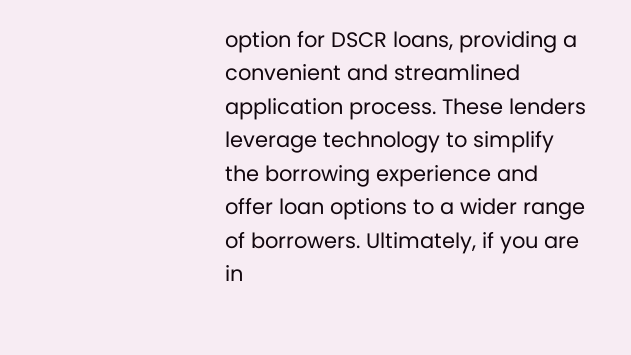option for DSCR loans, providing a convenient and streamlined application process. These lenders leverage technology to simplify the borrowing experience and offer loan options to a wider range of borrowers. Ultimately, if you are in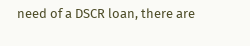need of a DSCR loan, there are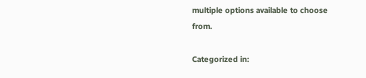multiple options available to choose from.

Categorized in: